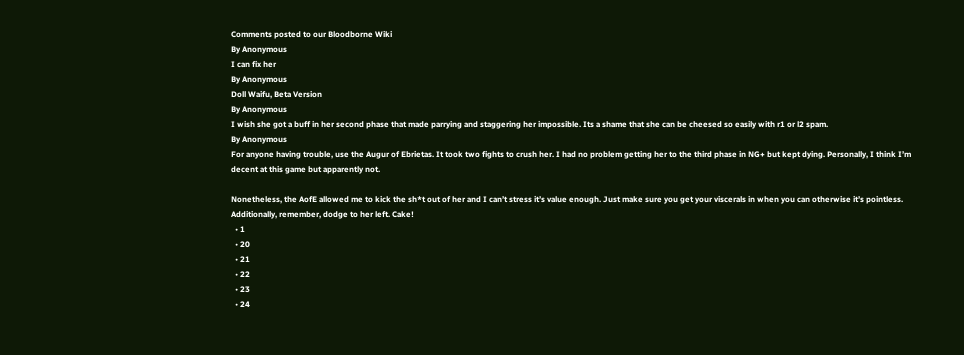Comments posted to our Bloodborne Wiki
By Anonymous
I can fix her
By Anonymous
Doll Waifu, Beta Version
By Anonymous
I wish she got a buff in her second phase that made parrying and staggering her impossible. Its a shame that she can be cheesed so easily with r1 or l2 spam.
By Anonymous
For anyone having trouble, use the Augur of Ebrietas. It took two fights to crush her. I had no problem getting her to the third phase in NG+ but kept dying. Personally, I think I’m decent at this game but apparently not.

Nonetheless, the AofE allowed me to kick the sh*t out of her and I can’t stress it’s value enough. Just make sure you get your viscerals in when you can otherwise it’s pointless. Additionally, remember, dodge to her left. Cake!
  • 1
  • 20
  • 21
  • 22
  • 23
  • 24